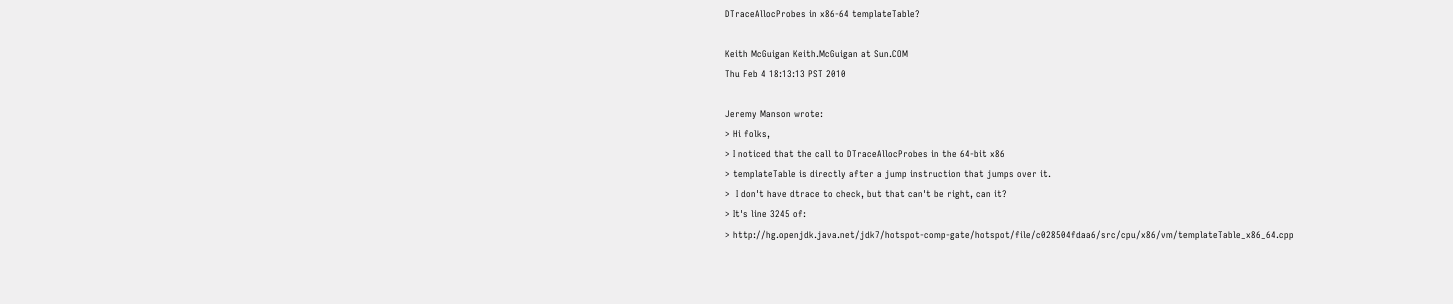DTraceAllocProbes in x86-64 templateTable?

Keith McGuigan Keith.McGuigan at Sun.COM
Thu Feb 4 18:13:13 PST 2010

Jeremy Manson wrote:
> Hi folks,
> I noticed that the call to DTraceAllocProbes in the 64-bit x86
> templateTable is directly after a jump instruction that jumps over it.
>  I don't have dtrace to check, but that can't be right, can it?
> It's line 3245 of:
> http://hg.openjdk.java.net/jdk7/hotspot-comp-gate/hotspot/file/c028504fdaa6/src/cpu/x86/vm/templateTable_x86_64.cpp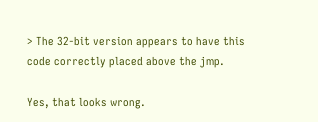> The 32-bit version appears to have this code correctly placed above the jmp.

Yes, that looks wrong.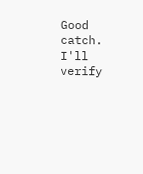Good catch.  I'll verify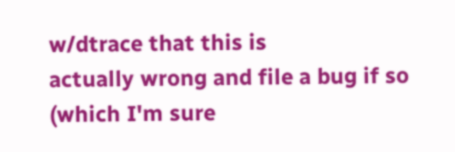w/dtrace that this is
actually wrong and file a bug if so (which I'm sure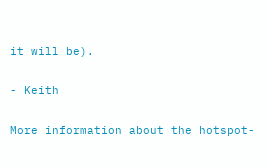it will be).

- Keith

More information about the hotspot-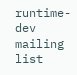runtime-dev mailing list